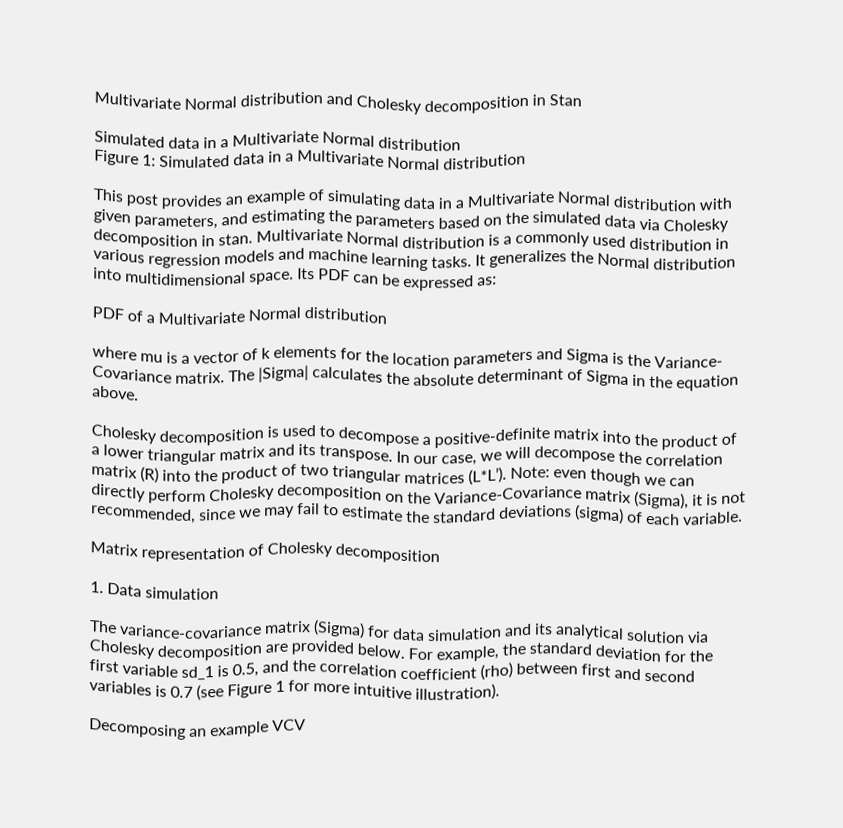Multivariate Normal distribution and Cholesky decomposition in Stan

Simulated data in a Multivariate Normal distribution
Figure 1: Simulated data in a Multivariate Normal distribution

This post provides an example of simulating data in a Multivariate Normal distribution with given parameters, and estimating the parameters based on the simulated data via Cholesky decomposition in stan. Multivariate Normal distribution is a commonly used distribution in various regression models and machine learning tasks. It generalizes the Normal distribution into multidimensional space. Its PDF can be expressed as:

PDF of a Multivariate Normal distribution

where mu is a vector of k elements for the location parameters and Sigma is the Variance-Covariance matrix. The |Sigma| calculates the absolute determinant of Sigma in the equation above.

Cholesky decomposition is used to decompose a positive-definite matrix into the product of a lower triangular matrix and its transpose. In our case, we will decompose the correlation matrix (R) into the product of two triangular matrices (L*L’). Note: even though we can directly perform Cholesky decomposition on the Variance-Covariance matrix (Sigma), it is not recommended, since we may fail to estimate the standard deviations (sigma) of each variable.

Matrix representation of Cholesky decomposition

1. Data simulation

The variance-covariance matrix (Sigma) for data simulation and its analytical solution via Cholesky decomposition are provided below. For example, the standard deviation for the first variable sd_1 is 0.5, and the correlation coefficient (rho) between first and second variables is 0.7 (see Figure 1 for more intuitive illustration).

Decomposing an example VCV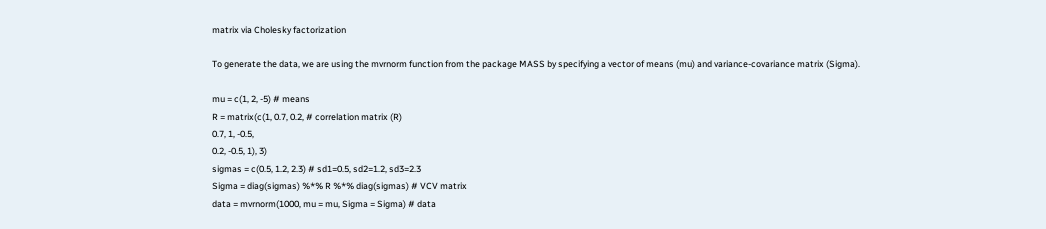matrix via Cholesky factorization

To generate the data, we are using the mvrnorm function from the package MASS by specifying a vector of means (mu) and variance-covariance matrix (Sigma).

mu = c(1, 2, -5) # means
R = matrix(c(1, 0.7, 0.2, # correlation matrix (R)
0.7, 1, -0.5,
0.2, -0.5, 1), 3)
sigmas = c(0.5, 1.2, 2.3) # sd1=0.5, sd2=1.2, sd3=2.3
Sigma = diag(sigmas) %*% R %*% diag(sigmas) # VCV matrix
data = mvrnorm(1000, mu = mu, Sigma = Sigma) # data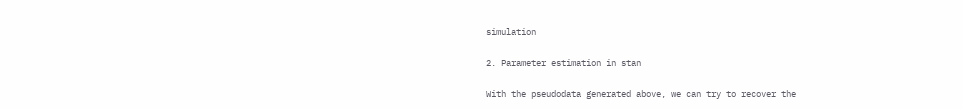simulation

2. Parameter estimation in stan

With the pseudodata generated above, we can try to recover the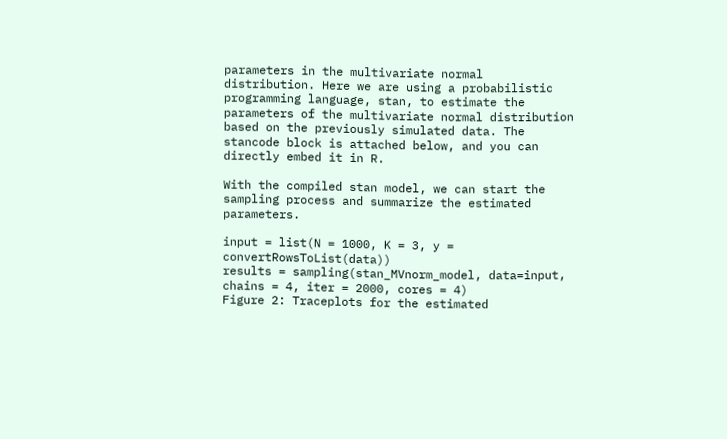parameters in the multivariate normal distribution. Here we are using a probabilistic programming language, stan, to estimate the parameters of the multivariate normal distribution based on the previously simulated data. The stancode block is attached below, and you can directly embed it in R.

With the compiled stan model, we can start the sampling process and summarize the estimated parameters.

input = list(N = 1000, K = 3, y = convertRowsToList(data))
results = sampling(stan_MVnorm_model, data=input,
chains = 4, iter = 2000, cores = 4)
Figure 2: Traceplots for the estimated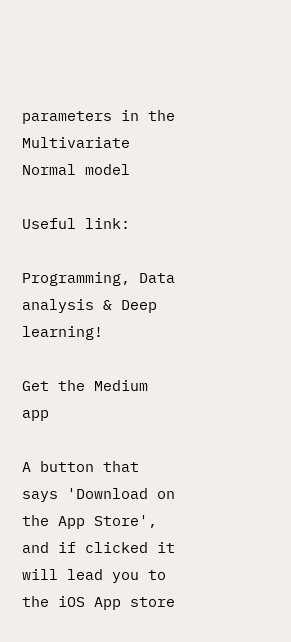parameters in the Multivariate Normal model

Useful link:

Programming, Data analysis & Deep learning!

Get the Medium app

A button that says 'Download on the App Store', and if clicked it will lead you to the iOS App store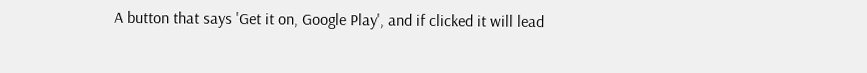A button that says 'Get it on, Google Play', and if clicked it will lead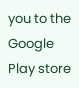you to the Google Play store